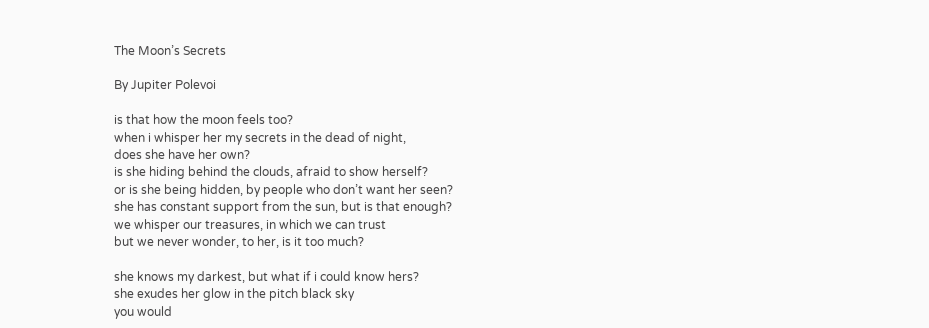The Moon’s Secrets

By Jupiter Polevoi

is that how the moon feels too?
when i whisper her my secrets in the dead of night,
does she have her own?
is she hiding behind the clouds, afraid to show herself?
or is she being hidden, by people who don’t want her seen?
she has constant support from the sun, but is that enough?
we whisper our treasures, in which we can trust
but we never wonder, to her, is it too much?

she knows my darkest, but what if i could know hers?
she exudes her glow in the pitch black sky
you would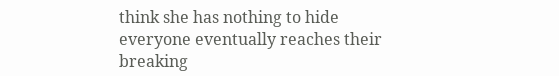think she has nothing to hide
everyone eventually reaches their breaking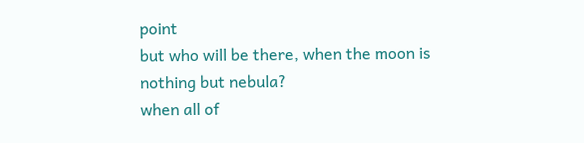point
but who will be there, when the moon is nothing but nebula?
when all of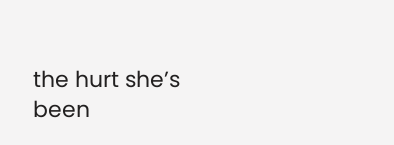the hurt she’s been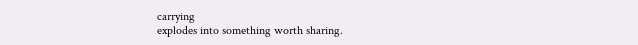carrying
explodes into something worth sharing.